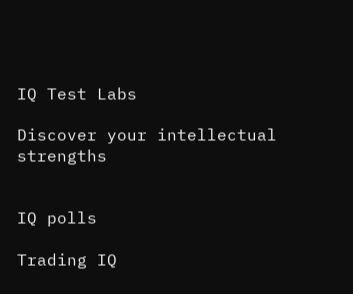IQ Test Labs

Discover your intellectual strengths


IQ polls

Trading IQ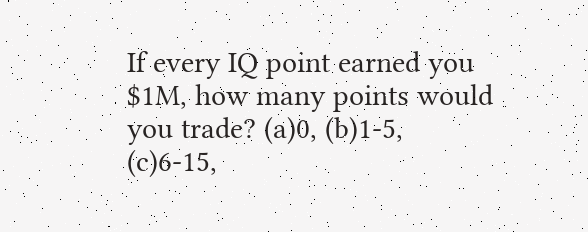If every IQ point earned you $1M, how many points would you trade? (a)0, (b)1-5, (c)6-15,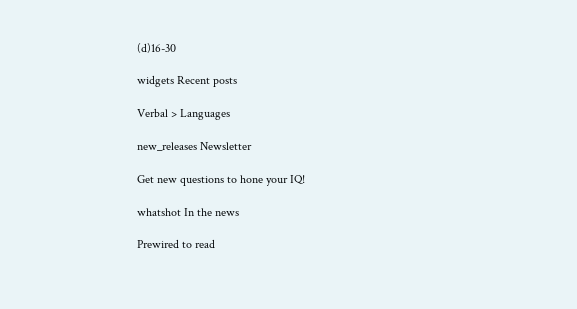(d)16-30

widgets Recent posts

Verbal > Languages

new_releases Newsletter

Get new questions to hone your IQ!

whatshot In the news

Prewired to read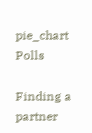pie_chart Polls

Finding a partner